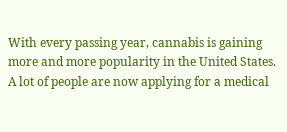With every passing year, cannabis is gaining more and more popularity in the United States. A lot of people are now applying for a medical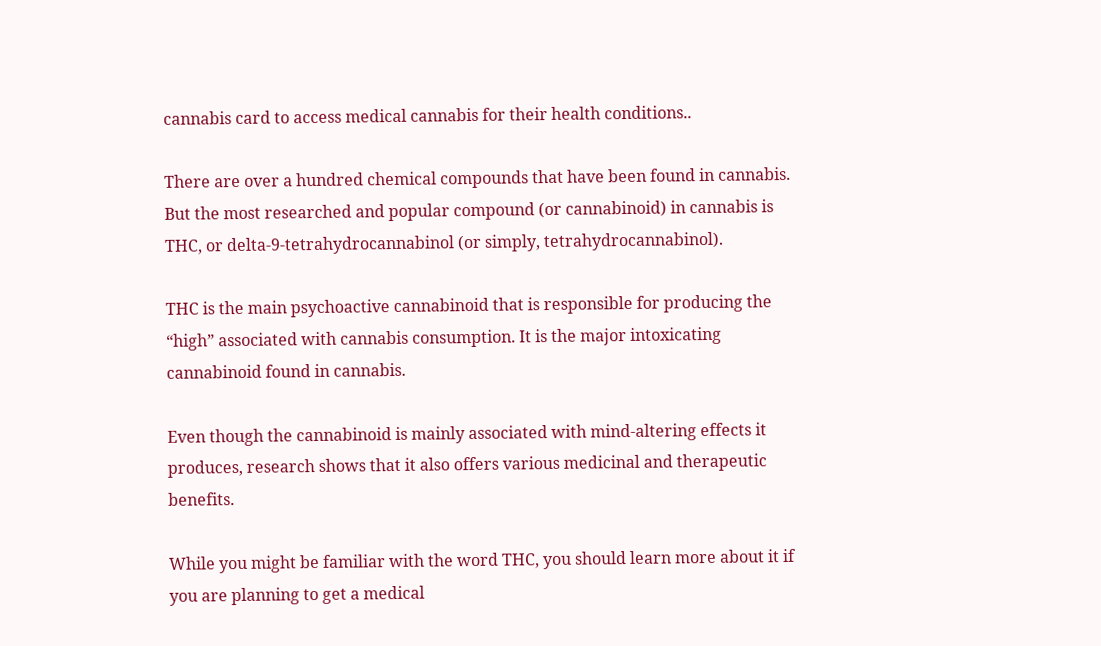cannabis card to access medical cannabis for their health conditions..

There are over a hundred chemical compounds that have been found in cannabis. But the most researched and popular compound (or cannabinoid) in cannabis is THC, or delta-9-tetrahydrocannabinol (or simply, tetrahydrocannabinol).

THC is the main psychoactive cannabinoid that is responsible for producing the “high” associated with cannabis consumption. It is the major intoxicating cannabinoid found in cannabis.

Even though the cannabinoid is mainly associated with mind-altering effects it produces, research shows that it also offers various medicinal and therapeutic benefits.

While you might be familiar with the word THC, you should learn more about it if you are planning to get a medical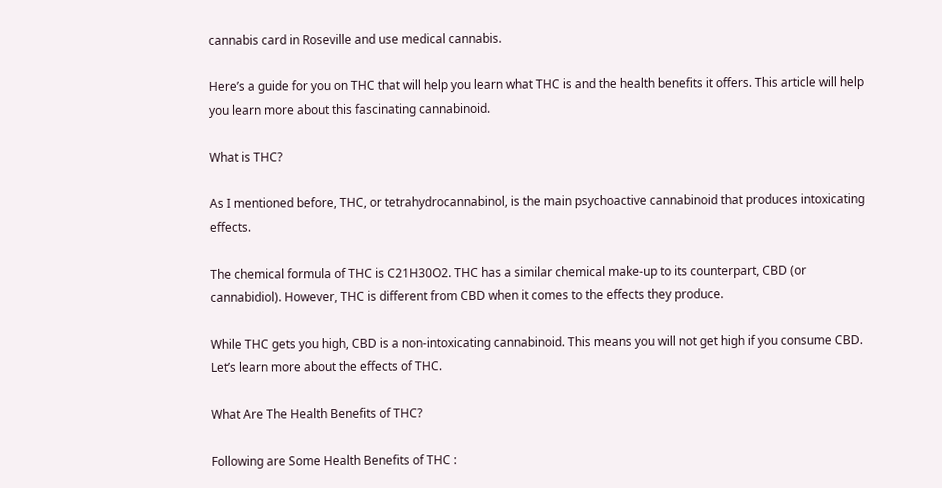cannabis card in Roseville and use medical cannabis.

Here’s a guide for you on THC that will help you learn what THC is and the health benefits it offers. This article will help you learn more about this fascinating cannabinoid.

What is THC?

As I mentioned before, THC, or tetrahydrocannabinol, is the main psychoactive cannabinoid that produces intoxicating effects.

The chemical formula of THC is C21H30O2. THC has a similar chemical make-up to its counterpart, CBD (or cannabidiol). However, THC is different from CBD when it comes to the effects they produce.

While THC gets you high, CBD is a non-intoxicating cannabinoid. This means you will not get high if you consume CBD. Let’s learn more about the effects of THC.

What Are The Health Benefits of THC?

Following are Some Health Benefits of THC :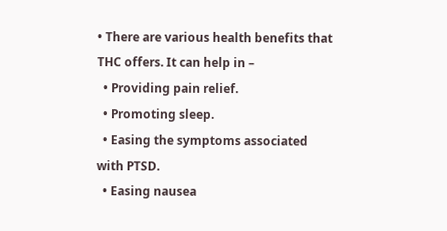• There are various health benefits that THC offers. It can help in –
  • Providing pain relief.
  • Promoting sleep.
  • Easing the symptoms associated with PTSD.
  • Easing nausea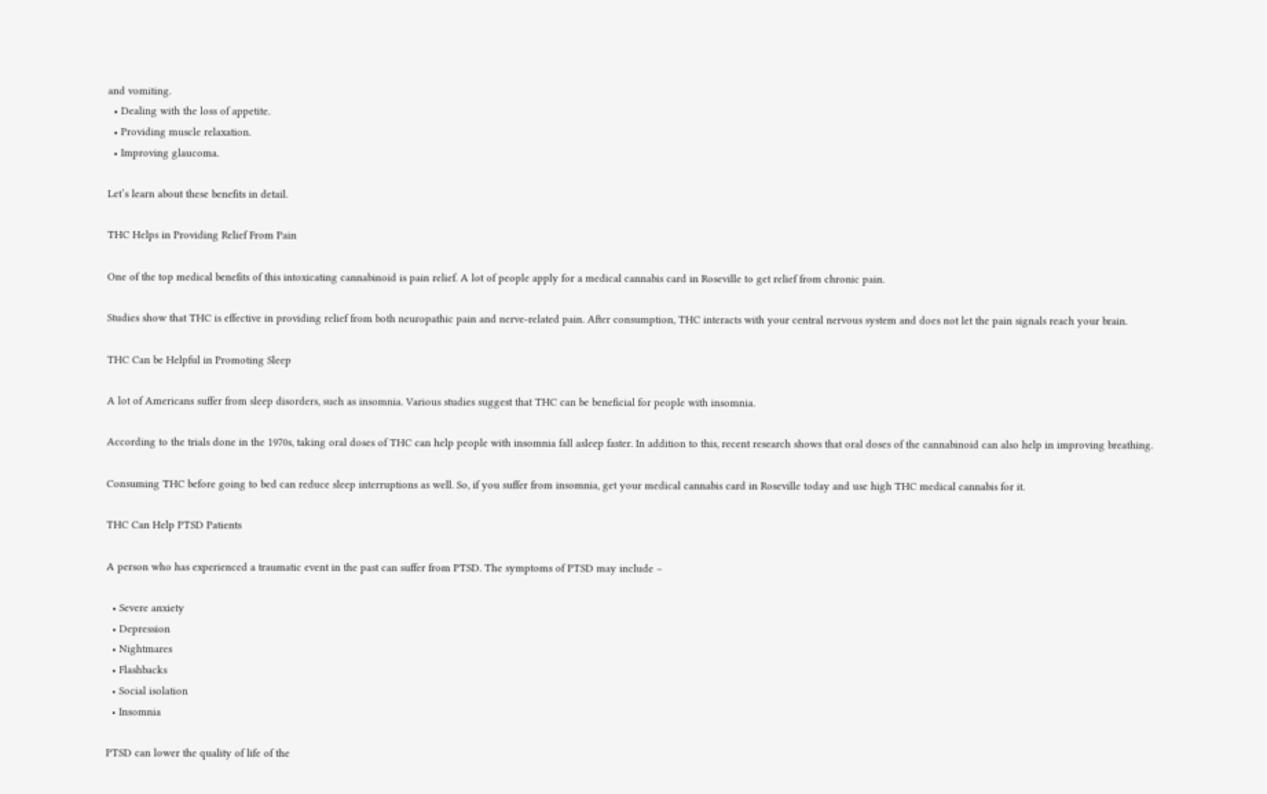and vomiting.
  • Dealing with the loss of appetite.
  • Providing muscle relaxation.
  • Improving glaucoma.

Let’s learn about these benefits in detail.

THC Helps in Providing Relief From Pain

One of the top medical benefits of this intoxicating cannabinoid is pain relief. A lot of people apply for a medical cannabis card in Roseville to get relief from chronic pain.

Studies show that THC is effective in providing relief from both neuropathic pain and nerve-related pain. After consumption, THC interacts with your central nervous system and does not let the pain signals reach your brain.

THC Can be Helpful in Promoting Sleep

A lot of Americans suffer from sleep disorders, such as insomnia. Various studies suggest that THC can be beneficial for people with insomnia.

According to the trials done in the 1970s, taking oral doses of THC can help people with insomnia fall asleep faster. In addition to this, recent research shows that oral doses of the cannabinoid can also help in improving breathing.

Consuming THC before going to bed can reduce sleep interruptions as well. So, if you suffer from insomnia, get your medical cannabis card in Roseville today and use high THC medical cannabis for it.

THC Can Help PTSD Patients

A person who has experienced a traumatic event in the past can suffer from PTSD. The symptoms of PTSD may include –

  • Severe anxiety
  • Depression
  • Nightmares
  • Flashbacks
  • Social isolation
  • Insomnia

PTSD can lower the quality of life of the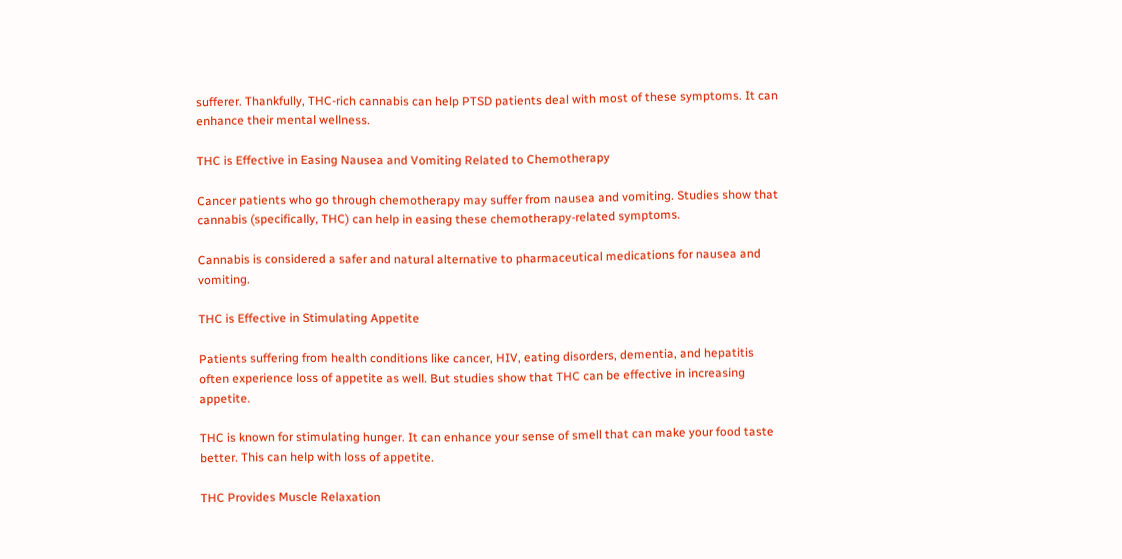sufferer. Thankfully, THC-rich cannabis can help PTSD patients deal with most of these symptoms. It can enhance their mental wellness.

THC is Effective in Easing Nausea and Vomiting Related to Chemotherapy

Cancer patients who go through chemotherapy may suffer from nausea and vomiting. Studies show that cannabis (specifically, THC) can help in easing these chemotherapy-related symptoms.

Cannabis is considered a safer and natural alternative to pharmaceutical medications for nausea and vomiting.

THC is Effective in Stimulating Appetite

Patients suffering from health conditions like cancer, HIV, eating disorders, dementia, and hepatitis often experience loss of appetite as well. But studies show that THC can be effective in increasing appetite.

THC is known for stimulating hunger. It can enhance your sense of smell that can make your food taste better. This can help with loss of appetite.

THC Provides Muscle Relaxation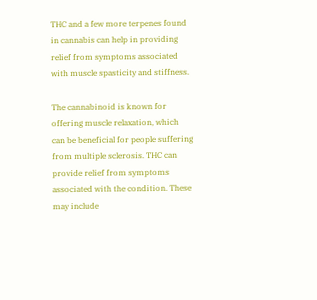THC and a few more terpenes found in cannabis can help in providing relief from symptoms associated with muscle spasticity and stiffness.

The cannabinoid is known for offering muscle relaxation, which can be beneficial for people suffering from multiple sclerosis. THC can provide relief from symptoms associated with the condition. These may include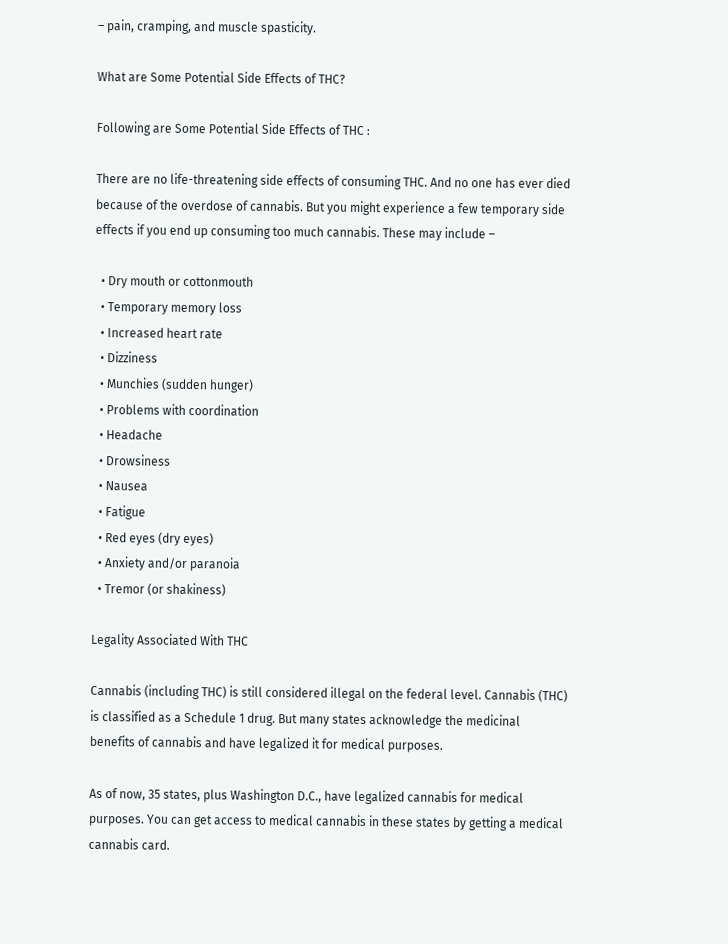– pain, cramping, and muscle spasticity.

What are Some Potential Side Effects of THC?

Following are Some Potential Side Effects of THC :

There are no life-threatening side effects of consuming THC. And no one has ever died because of the overdose of cannabis. But you might experience a few temporary side effects if you end up consuming too much cannabis. These may include –

  • Dry mouth or cottonmouth
  • Temporary memory loss
  • Increased heart rate
  • Dizziness
  • Munchies (sudden hunger)
  • Problems with coordination
  • Headache
  • Drowsiness
  • Nausea
  • Fatigue
  • Red eyes (dry eyes)
  • Anxiety and/or paranoia
  • Tremor (or shakiness)

Legality Associated With THC

Cannabis (including THC) is still considered illegal on the federal level. Cannabis (THC) is classified as a Schedule 1 drug. But many states acknowledge the medicinal benefits of cannabis and have legalized it for medical purposes.

As of now, 35 states, plus Washington D.C., have legalized cannabis for medical purposes. You can get access to medical cannabis in these states by getting a medical cannabis card.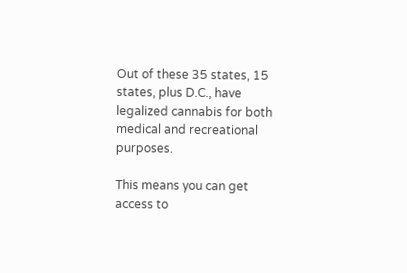Out of these 35 states, 15 states, plus D.C., have legalized cannabis for both medical and recreational purposes.

This means you can get access to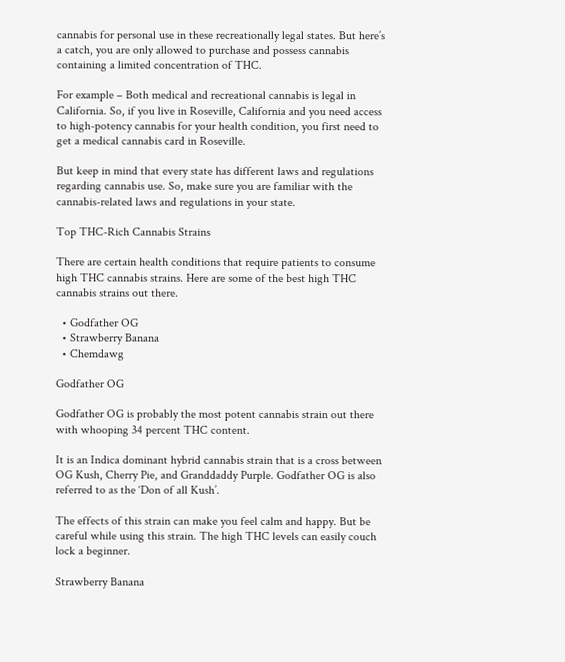cannabis for personal use in these recreationally legal states. But here’s a catch, you are only allowed to purchase and possess cannabis containing a limited concentration of THC.

For example – Both medical and recreational cannabis is legal in California. So, if you live in Roseville, California and you need access to high-potency cannabis for your health condition, you first need to get a medical cannabis card in Roseville.

But keep in mind that every state has different laws and regulations regarding cannabis use. So, make sure you are familiar with the cannabis-related laws and regulations in your state.

Top THC-Rich Cannabis Strains

There are certain health conditions that require patients to consume high THC cannabis strains. Here are some of the best high THC cannabis strains out there.

  • Godfather OG
  • Strawberry Banana
  • Chemdawg

Godfather OG

Godfather OG is probably the most potent cannabis strain out there with whooping 34 percent THC content.

It is an Indica dominant hybrid cannabis strain that is a cross between OG Kush, Cherry Pie, and Granddaddy Purple. Godfather OG is also referred to as the ‘Don of all Kush’.

The effects of this strain can make you feel calm and happy. But be careful while using this strain. The high THC levels can easily couch lock a beginner.

Strawberry Banana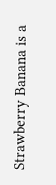Strawberry Banana is a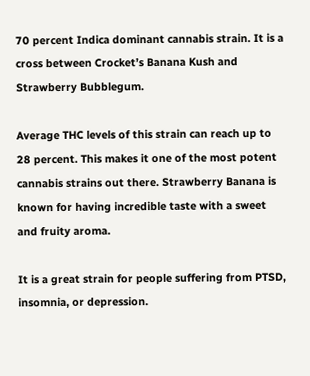70 percent Indica dominant cannabis strain. It is a cross between Crocket’s Banana Kush and Strawberry Bubblegum.

Average THC levels of this strain can reach up to 28 percent. This makes it one of the most potent cannabis strains out there. Strawberry Banana is known for having incredible taste with a sweet and fruity aroma.

It is a great strain for people suffering from PTSD, insomnia, or depression.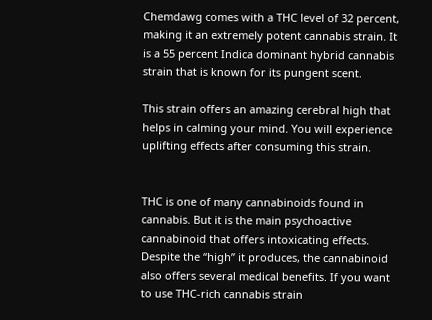Chemdawg comes with a THC level of 32 percent, making it an extremely potent cannabis strain. It is a 55 percent Indica dominant hybrid cannabis strain that is known for its pungent scent.

This strain offers an amazing cerebral high that helps in calming your mind. You will experience uplifting effects after consuming this strain.


THC is one of many cannabinoids found in cannabis. But it is the main psychoactive cannabinoid that offers intoxicating effects. Despite the “high” it produces, the cannabinoid also offers several medical benefits. If you want to use THC-rich cannabis strain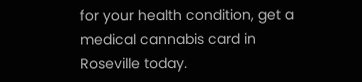for your health condition, get a medical cannabis card in Roseville today.